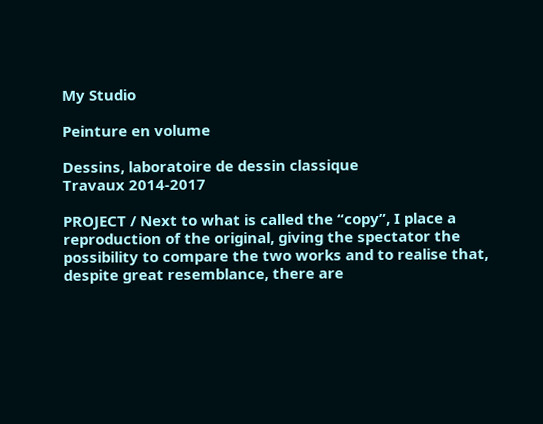My Studio

Peinture en volume

Dessins, laboratoire de dessin classique
Travaux 2014-2017

PROJECT / Next to what is called the “copy”, I place a reproduction of the original, giving the spectator the possibility to compare the two works and to realise that, despite great resemblance, there are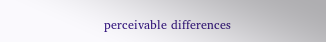perceivable differences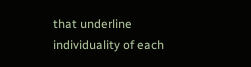that underline individuality of each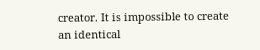creator. It is impossible to create an identical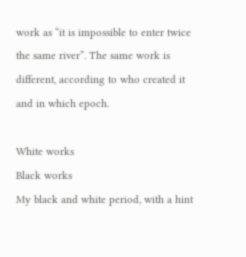work as “it is impossible to enter twice the same river”. The same work is different, according to who created it and in which epoch.

White works
Black works
My black and white period, with a hint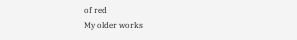of red
My older works